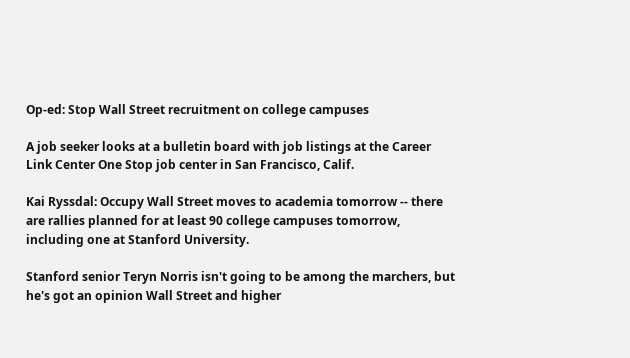Op-ed: Stop Wall Street recruitment on college campuses

A job seeker looks at a bulletin board with job listings at the Career Link Center One Stop job center in San Francisco, Calif.

Kai Ryssdal: Occupy Wall Street moves to academia tomorrow -- there are rallies planned for at least 90 college campuses tomorrow, including one at Stanford University.

Stanford senior Teryn Norris isn't going to be among the marchers, but he's got an opinion Wall Street and higher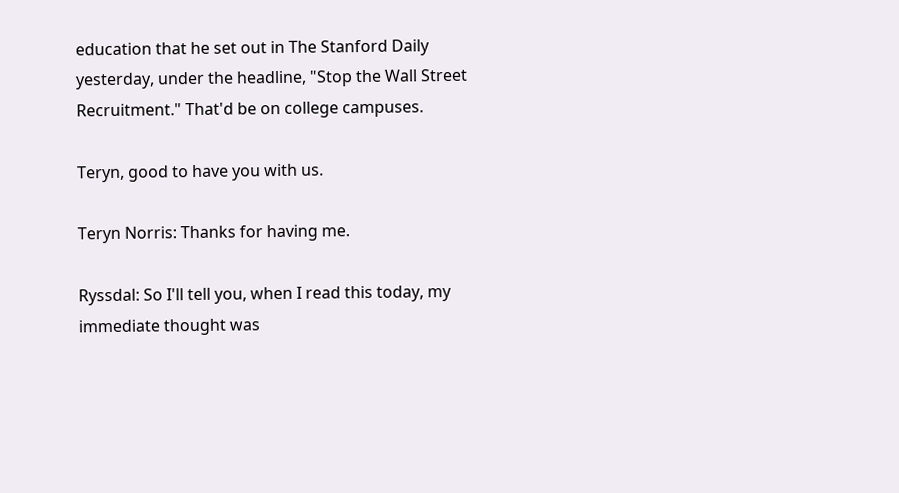education that he set out in The Stanford Daily yesterday, under the headline, "Stop the Wall Street Recruitment." That'd be on college campuses.

Teryn, good to have you with us.

Teryn Norris: Thanks for having me.

Ryssdal: So I'll tell you, when I read this today, my immediate thought was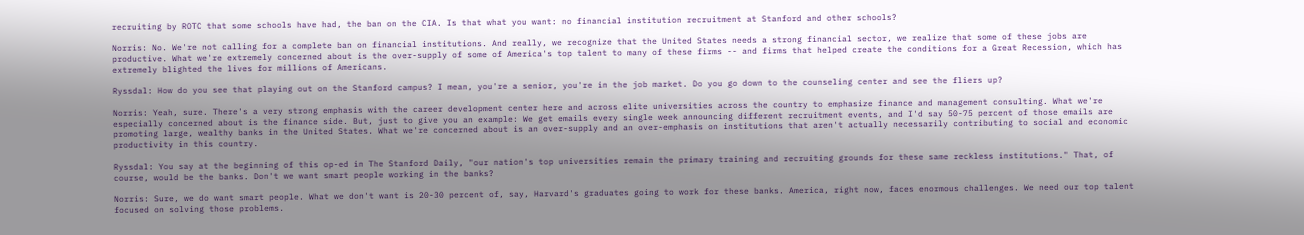recruiting by ROTC that some schools have had, the ban on the CIA. Is that what you want: no financial institution recruitment at Stanford and other schools?

Norris: No. We're not calling for a complete ban on financial institutions. And really, we recognize that the United States needs a strong financial sector, we realize that some of these jobs are productive. What we're extremely concerned about is the over-supply of some of America's top talent to many of these firms -- and firms that helped create the conditions for a Great Recession, which has extremely blighted the lives for millions of Americans.

Ryssdal: How do you see that playing out on the Stanford campus? I mean, you're a senior, you're in the job market. Do you go down to the counseling center and see the fliers up?

Norris: Yeah, sure. There's a very strong emphasis with the career development center here and across elite universities across the country to emphasize finance and management consulting. What we're especially concerned about is the finance side. But, just to give you an example: We get emails every single week announcing different recruitment events, and I'd say 50-75 percent of those emails are promoting large, wealthy banks in the United States. What we're concerned about is an over-supply and an over-emphasis on institutions that aren't actually necessarily contributing to social and economic productivity in this country.

Ryssdal: You say at the beginning of this op-ed in The Stanford Daily, "our nation's top universities remain the primary training and recruiting grounds for these same reckless institutions." That, of course, would be the banks. Don't we want smart people working in the banks?

Norris: Sure, we do want smart people. What we don't want is 20-30 percent of, say, Harvard's graduates going to work for these banks. America, right now, faces enormous challenges. We need our top talent focused on solving those problems.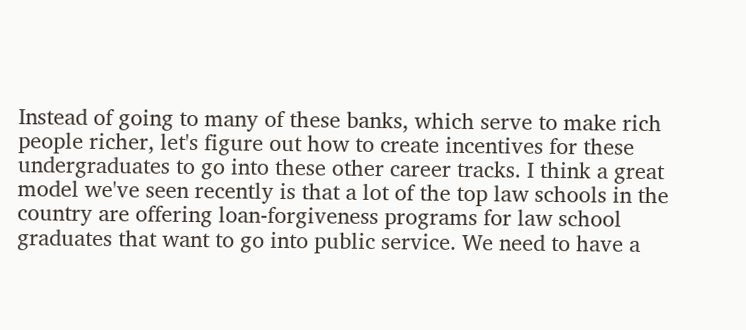Instead of going to many of these banks, which serve to make rich people richer, let's figure out how to create incentives for these undergraduates to go into these other career tracks. I think a great model we've seen recently is that a lot of the top law schools in the country are offering loan-forgiveness programs for law school graduates that want to go into public service. We need to have a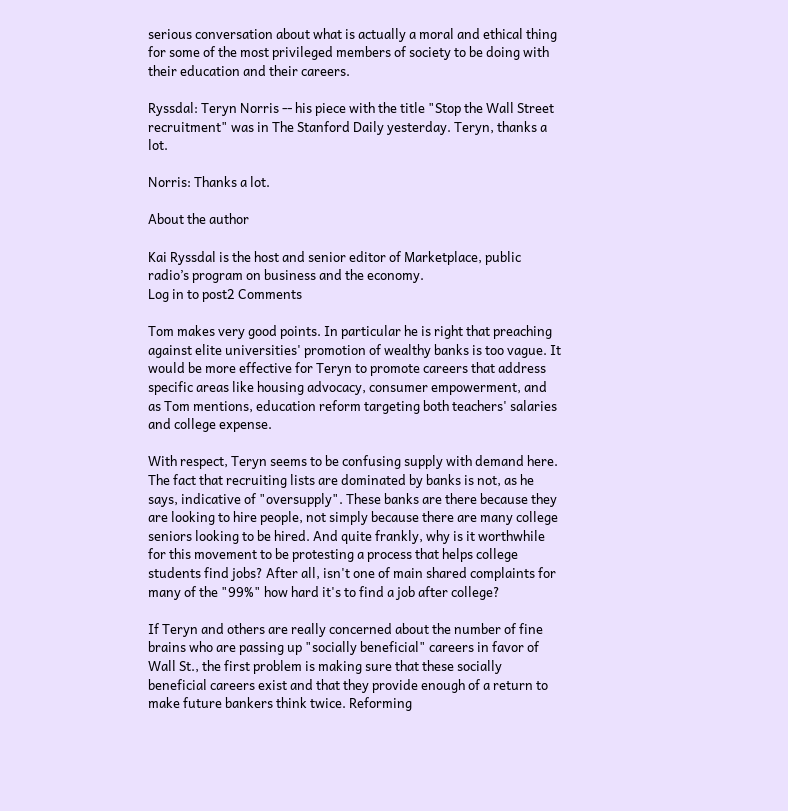serious conversation about what is actually a moral and ethical thing for some of the most privileged members of society to be doing with their education and their careers.

Ryssdal: Teryn Norris -- his piece with the title "Stop the Wall Street recruitment" was in The Stanford Daily yesterday. Teryn, thanks a lot.

Norris: Thanks a lot.

About the author

Kai Ryssdal is the host and senior editor of Marketplace, public radio’s program on business and the economy.
Log in to post2 Comments

Tom makes very good points. In particular he is right that preaching against elite universities' promotion of wealthy banks is too vague. It would be more effective for Teryn to promote careers that address specific areas like housing advocacy, consumer empowerment, and as Tom mentions, education reform targeting both teachers' salaries and college expense.

With respect, Teryn seems to be confusing supply with demand here. The fact that recruiting lists are dominated by banks is not, as he says, indicative of "oversupply". These banks are there because they are looking to hire people, not simply because there are many college seniors looking to be hired. And quite frankly, why is it worthwhile for this movement to be protesting a process that helps college students find jobs? After all, isn't one of main shared complaints for many of the "99%" how hard it's to find a job after college?

If Teryn and others are really concerned about the number of fine brains who are passing up "socially beneficial" careers in favor of Wall St., the first problem is making sure that these socially beneficial careers exist and that they provide enough of a return to make future bankers think twice. Reforming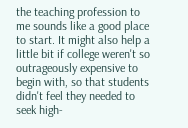the teaching profession to me sounds like a good place to start. It might also help a little bit if college weren't so outrageously expensive to begin with, so that students didn't feel they needed to seek high-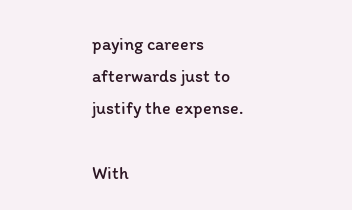paying careers afterwards just to justify the expense.

With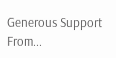Generous Support From...